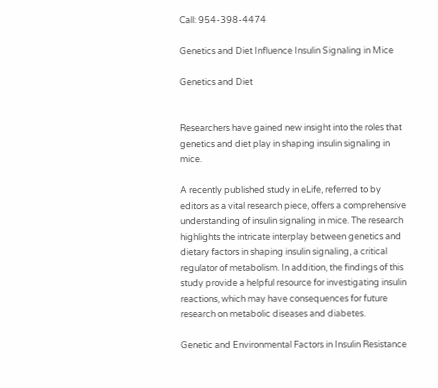Call: 954-398-4474

Genetics and Diet Influence Insulin Signaling in Mice

Genetics and Diet


Researchers have gained new insight into the roles that genetics and diet play in shaping insulin signaling in mice.

A recently published study in eLife, referred to by editors as a vital research piece, offers a comprehensive understanding of insulin signaling in mice. The research highlights the intricate interplay between genetics and dietary factors in shaping insulin signaling, a critical regulator of metabolism. In addition, the findings of this study provide a helpful resource for investigating insulin reactions, which may have consequences for future research on metabolic diseases and diabetes.

Genetic and Environmental Factors in Insulin Resistance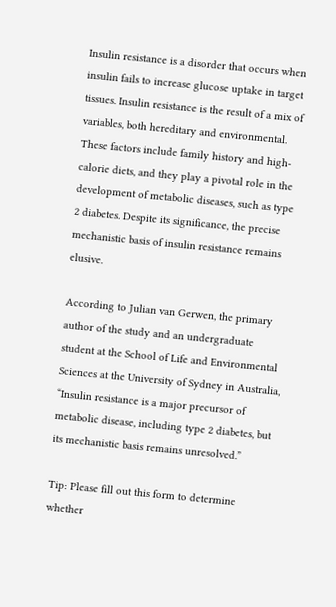Insulin resistance is a disorder that occurs when insulin fails to increase glucose uptake in target tissues. Insulin resistance is the result of a mix of variables, both hereditary and environmental. These factors include family history and high-calorie diets, and they play a pivotal role in the development of metabolic diseases, such as type 2 diabetes. Despite its significance, the precise mechanistic basis of insulin resistance remains elusive.

According to Julian van Gerwen, the primary author of the study and an undergraduate student at the School of Life and Environmental Sciences at the University of Sydney in Australia, “Insulin resistance is a major precursor of metabolic disease, including type 2 diabetes, but its mechanistic basis remains unresolved.”

Tip: Please fill out this form to determine whether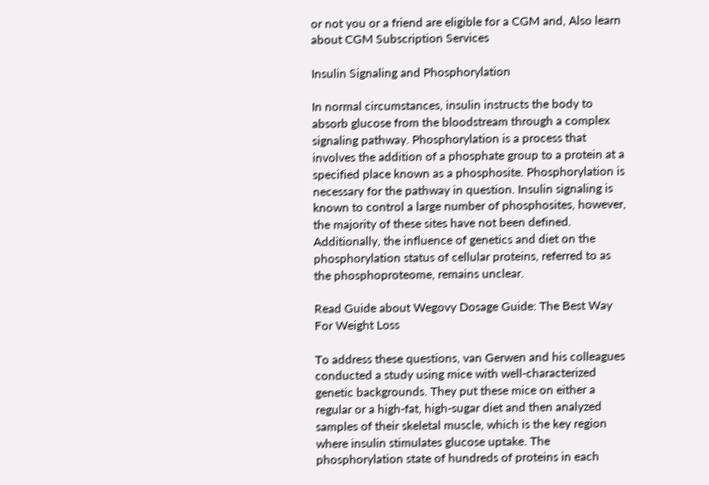or not you or a friend are eligible for a CGM and, Also learn about CGM Subscription Services

Insulin Signaling and Phosphorylation

In normal circumstances, insulin instructs the body to absorb glucose from the bloodstream through a complex signaling pathway. Phosphorylation is a process that involves the addition of a phosphate group to a protein at a specified place known as a phosphosite. Phosphorylation is necessary for the pathway in question. Insulin signaling is known to control a large number of phosphosites, however, the majority of these sites have not been defined. Additionally, the influence of genetics and diet on the phosphorylation status of cellular proteins, referred to as the phosphoproteome, remains unclear.

Read Guide about Wegovy Dosage Guide: The Best Way For Weight Loss

To address these questions, van Gerwen and his colleagues conducted a study using mice with well-characterized genetic backgrounds. They put these mice on either a regular or a high-fat, high-sugar diet and then analyzed samples of their skeletal muscle, which is the key region where insulin stimulates glucose uptake. The phosphorylation state of hundreds of proteins in each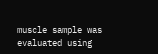muscle sample was evaluated using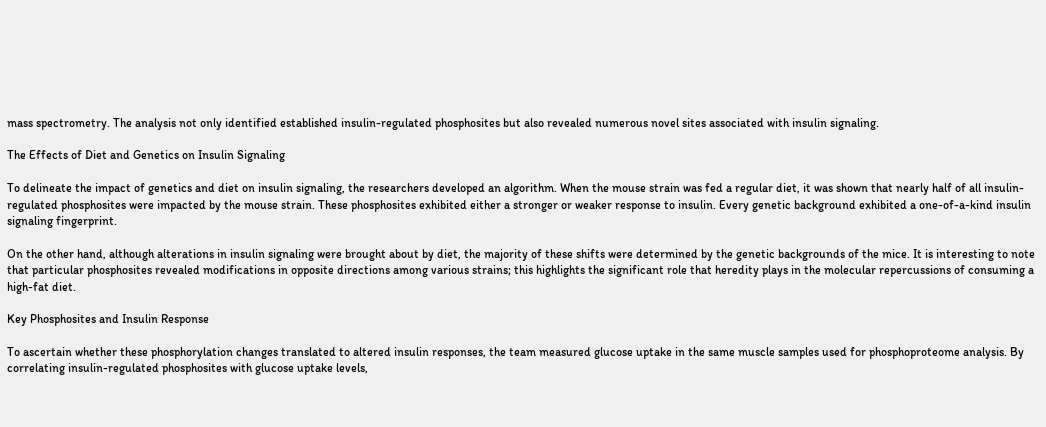mass spectrometry. The analysis not only identified established insulin-regulated phosphosites but also revealed numerous novel sites associated with insulin signaling.

The Effects of Diet and Genetics on Insulin Signaling

To delineate the impact of genetics and diet on insulin signaling, the researchers developed an algorithm. When the mouse strain was fed a regular diet, it was shown that nearly half of all insulin-regulated phosphosites were impacted by the mouse strain. These phosphosites exhibited either a stronger or weaker response to insulin. Every genetic background exhibited a one-of-a-kind insulin signaling fingerprint.

On the other hand, although alterations in insulin signaling were brought about by diet, the majority of these shifts were determined by the genetic backgrounds of the mice. It is interesting to note that particular phosphosites revealed modifications in opposite directions among various strains; this highlights the significant role that heredity plays in the molecular repercussions of consuming a high-fat diet.

Key Phosphosites and Insulin Response

To ascertain whether these phosphorylation changes translated to altered insulin responses, the team measured glucose uptake in the same muscle samples used for phosphoproteome analysis. By correlating insulin-regulated phosphosites with glucose uptake levels,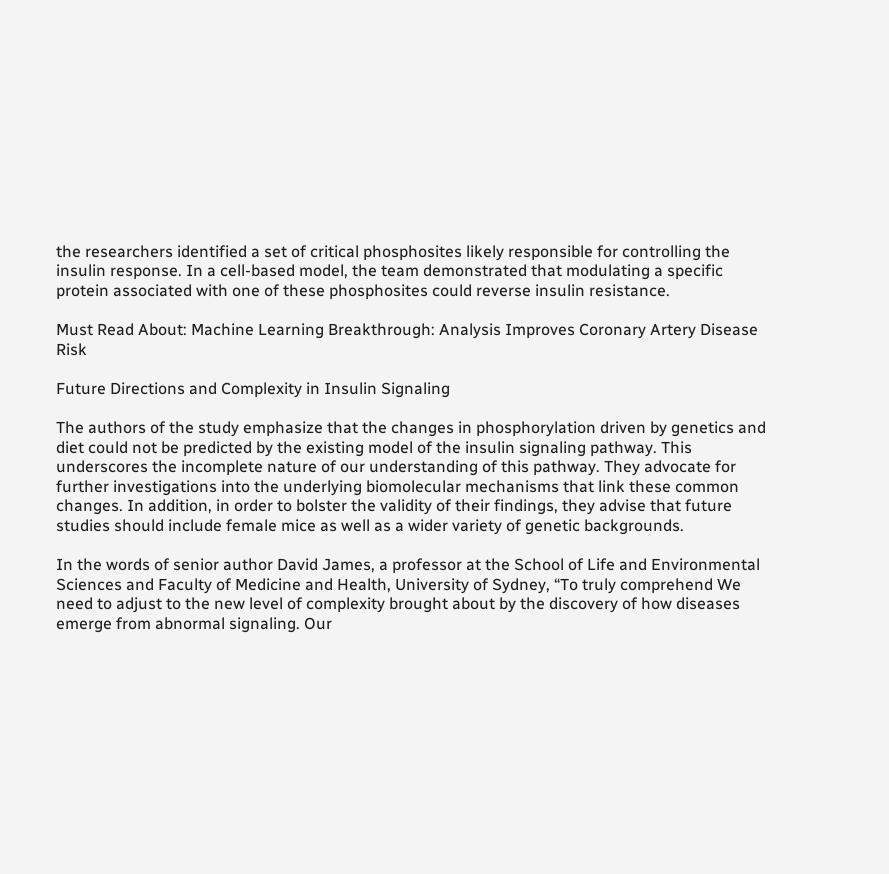the researchers identified a set of critical phosphosites likely responsible for controlling the insulin response. In a cell-based model, the team demonstrated that modulating a specific protein associated with one of these phosphosites could reverse insulin resistance.

Must Read About: Machine Learning Breakthrough: Analysis Improves Coronary Artery Disease Risk

Future Directions and Complexity in Insulin Signaling

The authors of the study emphasize that the changes in phosphorylation driven by genetics and diet could not be predicted by the existing model of the insulin signaling pathway. This underscores the incomplete nature of our understanding of this pathway. They advocate for further investigations into the underlying biomolecular mechanisms that link these common changes. In addition, in order to bolster the validity of their findings, they advise that future studies should include female mice as well as a wider variety of genetic backgrounds.

In the words of senior author David James, a professor at the School of Life and Environmental Sciences and Faculty of Medicine and Health, University of Sydney, “To truly comprehend We need to adjust to the new level of complexity brought about by the discovery of how diseases emerge from abnormal signaling. Our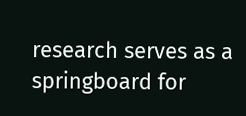research serves as a springboard for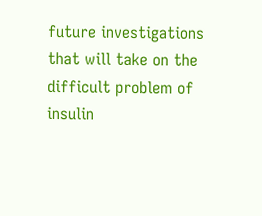future investigations that will take on the difficult problem of insulin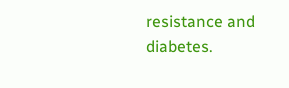resistance and diabetes.